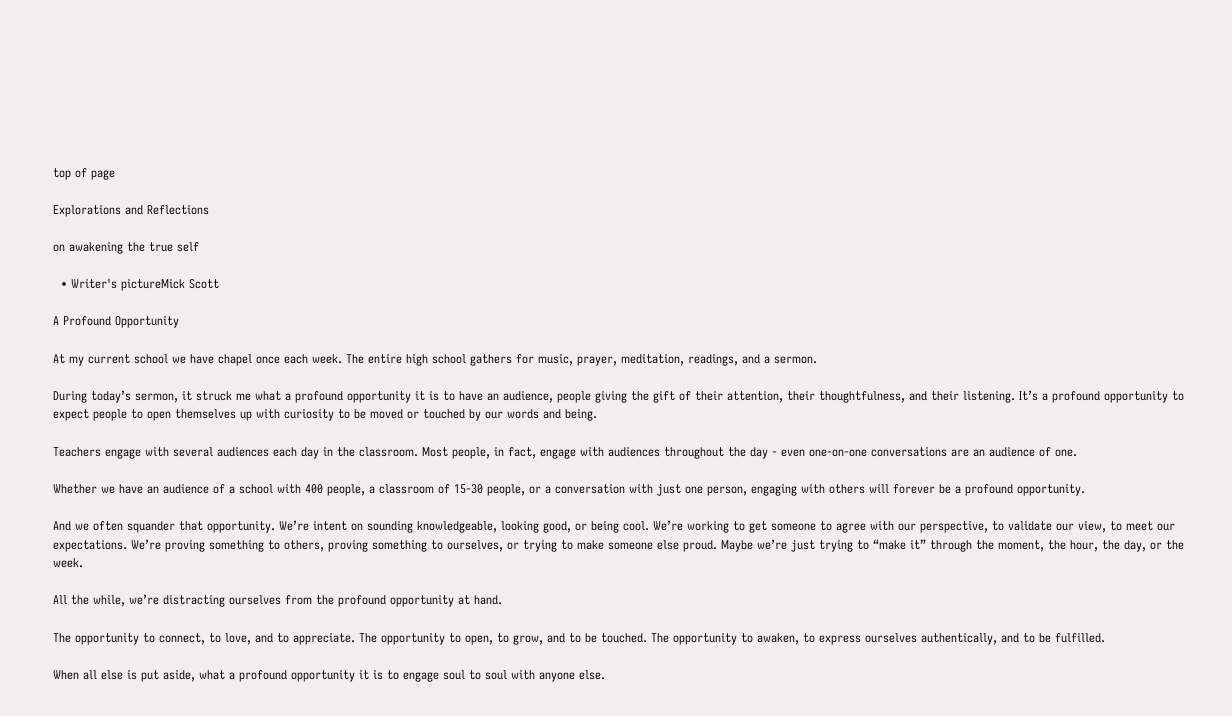top of page

Explorations and Reflections

on awakening the true self

  • Writer's pictureMick Scott

A Profound Opportunity

At my current school we have chapel once each week. The entire high school gathers for music, prayer, meditation, readings, and a sermon.

During today’s sermon, it struck me what a profound opportunity it is to have an audience, people giving the gift of their attention, their thoughtfulness, and their listening. It’s a profound opportunity to expect people to open themselves up with curiosity to be moved or touched by our words and being.

Teachers engage with several audiences each day in the classroom. Most people, in fact, engage with audiences throughout the day - even one-on-one conversations are an audience of one.

Whether we have an audience of a school with 400 people, a classroom of 15-30 people, or a conversation with just one person, engaging with others will forever be a profound opportunity.

And we often squander that opportunity. We’re intent on sounding knowledgeable, looking good, or being cool. We’re working to get someone to agree with our perspective, to validate our view, to meet our expectations. We’re proving something to others, proving something to ourselves, or trying to make someone else proud. Maybe we’re just trying to “make it” through the moment, the hour, the day, or the week.

All the while, we’re distracting ourselves from the profound opportunity at hand.

The opportunity to connect, to love, and to appreciate. The opportunity to open, to grow, and to be touched. The opportunity to awaken, to express ourselves authentically, and to be fulfilled.

When all else is put aside, what a profound opportunity it is to engage soul to soul with anyone else.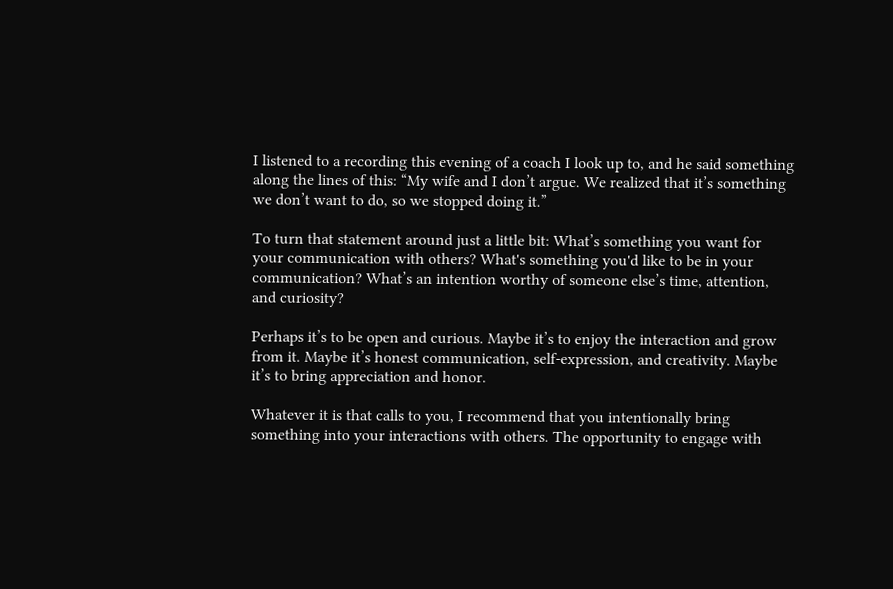I listened to a recording this evening of a coach I look up to, and he said something along the lines of this: “My wife and I don’t argue. We realized that it’s something we don’t want to do, so we stopped doing it.”

To turn that statement around just a little bit: What’s something you want for your communication with others? What's something you'd like to be in your communication? What’s an intention worthy of someone else’s time, attention, and curiosity?

Perhaps it’s to be open and curious. Maybe it’s to enjoy the interaction and grow from it. Maybe it’s honest communication, self-expression, and creativity. Maybe it’s to bring appreciation and honor.

Whatever it is that calls to you, I recommend that you intentionally bring something into your interactions with others. The opportunity to engage with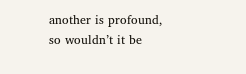another is profound, so wouldn’t it be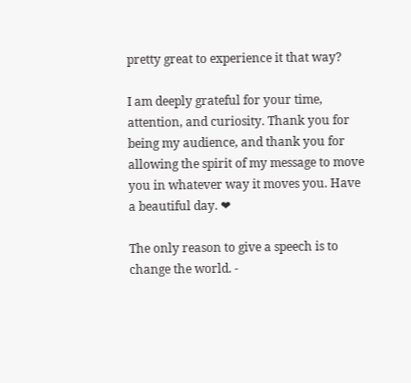pretty great to experience it that way?

I am deeply grateful for your time, attention, and curiosity. Thank you for being my audience, and thank you for allowing the spirit of my message to move you in whatever way it moves you. Have a beautiful day. ❤

The only reason to give a speech is to change the world. -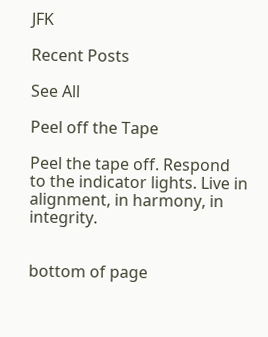JFK

Recent Posts

See All

Peel off the Tape

Peel the tape off. Respond to the indicator lights. Live in alignment, in harmony, in integrity.


bottom of page